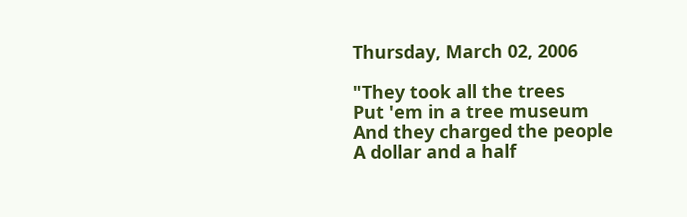Thursday, March 02, 2006

"They took all the trees
Put 'em in a tree museum
And they charged the people
A dollar and a half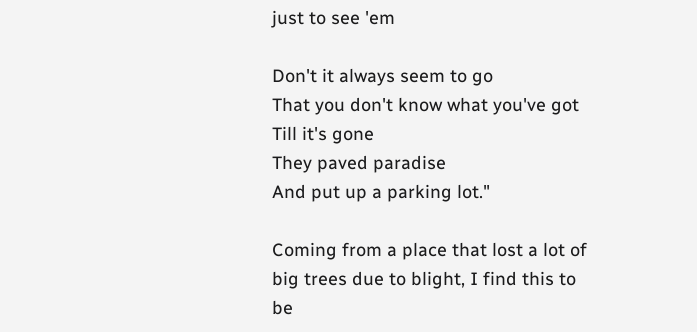just to see 'em

Don't it always seem to go
That you don't know what you've got
Till it's gone
They paved paradise
And put up a parking lot."

Coming from a place that lost a lot of big trees due to blight, I find this to be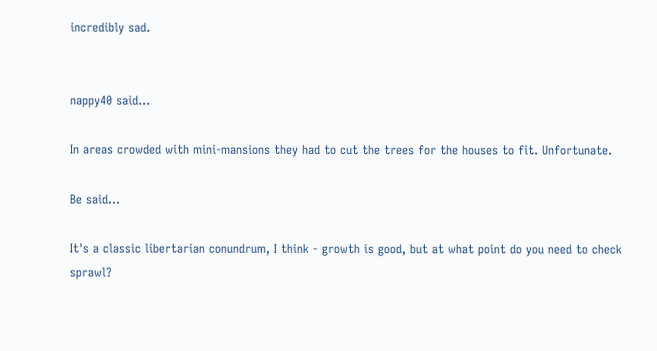incredibly sad.


nappy40 said...

In areas crowded with mini-mansions they had to cut the trees for the houses to fit. Unfortunate.

Be said...

It's a classic libertarian conundrum, I think - growth is good, but at what point do you need to check sprawl?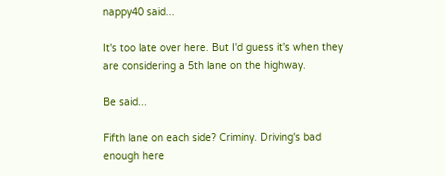nappy40 said...

It's too late over here. But I'd guess it's when they are considering a 5th lane on the highway.

Be said...

Fifth lane on each side? Criminy. Driving's bad enough here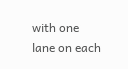with one lane on each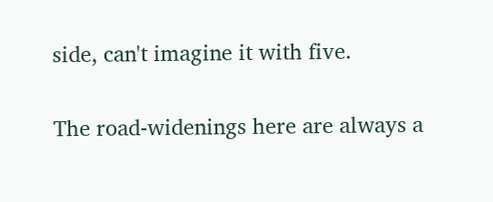side, can't imagine it with five.

The road-widenings here are always a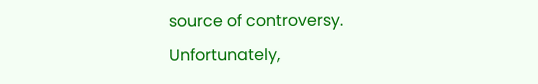source of controversy. Unfortunately,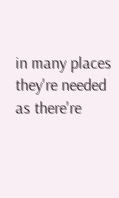in many places they're needed as there're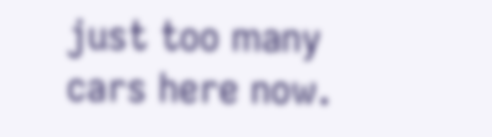just too many cars here now.